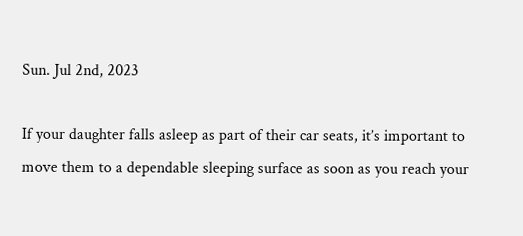Sun. Jul 2nd, 2023

If your daughter falls asleep as part of their car seats, it’s important to move them to a dependable sleeping surface as soon as you reach your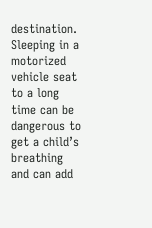destination. Sleeping in a motorized vehicle seat to a long time can be dangerous to get a child’s breathing and can add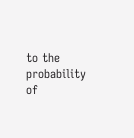to the probability of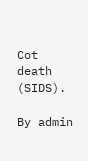Cot death (SIDS).

By admin